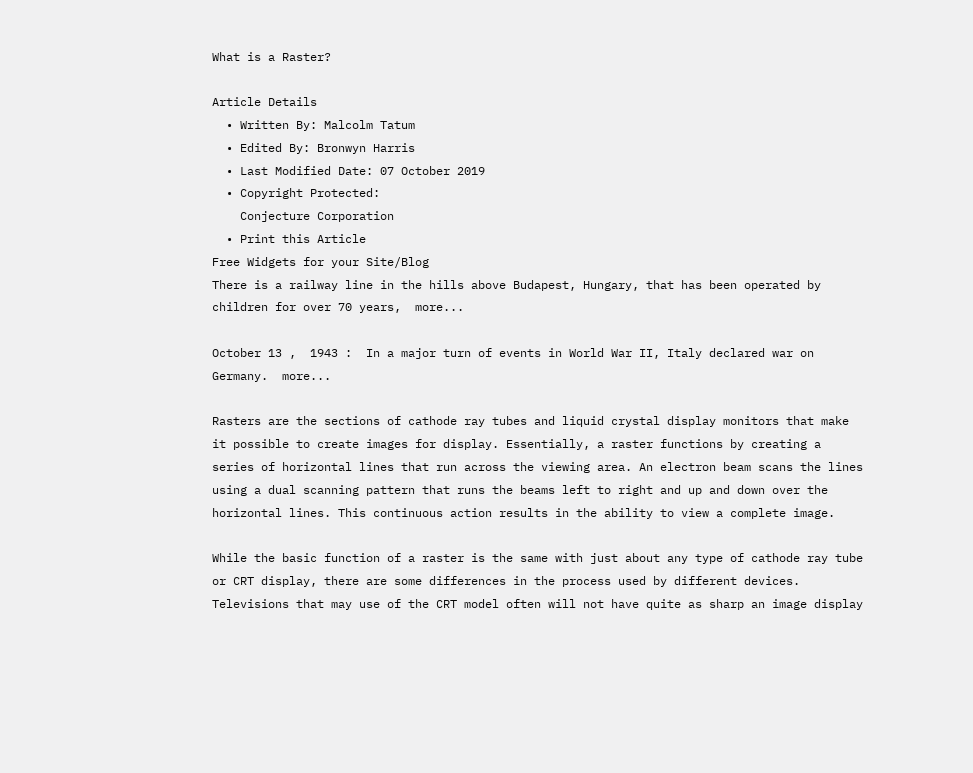What is a Raster?

Article Details
  • Written By: Malcolm Tatum
  • Edited By: Bronwyn Harris
  • Last Modified Date: 07 October 2019
  • Copyright Protected:
    Conjecture Corporation
  • Print this Article
Free Widgets for your Site/Blog
There is a railway line in the hills above Budapest, Hungary, that has been operated by children for over 70 years,  more...

October 13 ,  1943 :  In a major turn of events in World War II, Italy declared war on Germany.  more...

Rasters are the sections of cathode ray tubes and liquid crystal display monitors that make it possible to create images for display. Essentially, a raster functions by creating a series of horizontal lines that run across the viewing area. An electron beam scans the lines using a dual scanning pattern that runs the beams left to right and up and down over the horizontal lines. This continuous action results in the ability to view a complete image.

While the basic function of a raster is the same with just about any type of cathode ray tube or CRT display, there are some differences in the process used by different devices. Televisions that may use of the CRT model often will not have quite as sharp an image display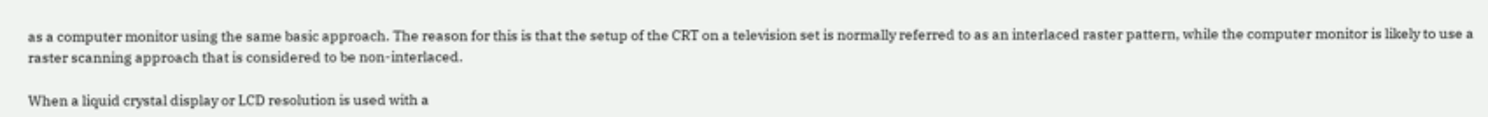as a computer monitor using the same basic approach. The reason for this is that the setup of the CRT on a television set is normally referred to as an interlaced raster pattern, while the computer monitor is likely to use a raster scanning approach that is considered to be non-interlaced.

When a liquid crystal display or LCD resolution is used with a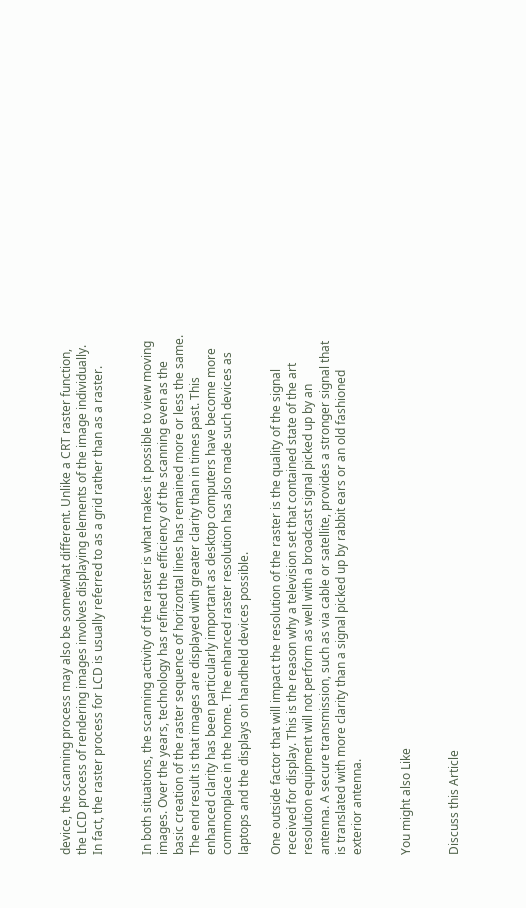device, the scanning process may also be somewhat different. Unlike a CRT raster function, the LCD process of rendering images involves displaying elements of the image individually. In fact, the raster process for LCD is usually referred to as a grid rather than as a raster.


In both situations, the scanning activity of the raster is what makes it possible to view moving images. Over the years, technology has refined the efficiency of the scanning even as the basic creation of the raster sequence of horizontal lines has remained more or less the same. The end result is that images are displayed with greater clarity than in times past. This enhanced clarity has been particularly important as desktop computers have become more commonplace in the home. The enhanced raster resolution has also made such devices as laptops and the displays on handheld devices possible.

One outside factor that will impact the resolution of the raster is the quality of the signal received for display. This is the reason why a television set that contained state of the art resolution equipment will not perform as well with a broadcast signal picked up by an antenna. A secure transmission, such as via cable or satellite, provides a stronger signal that is translated with more clarity than a signal picked up by rabbit ears or an old fashioned exterior antenna.


You might also Like


Discuss this Article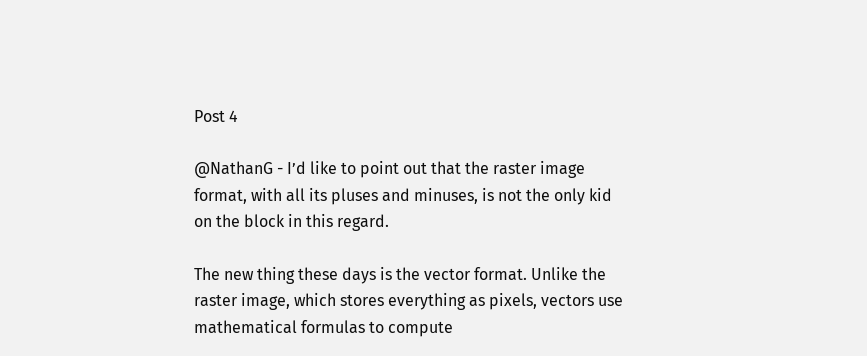Post 4

@NathanG - I’d like to point out that the raster image format, with all its pluses and minuses, is not the only kid on the block in this regard.

The new thing these days is the vector format. Unlike the raster image, which stores everything as pixels, vectors use mathematical formulas to compute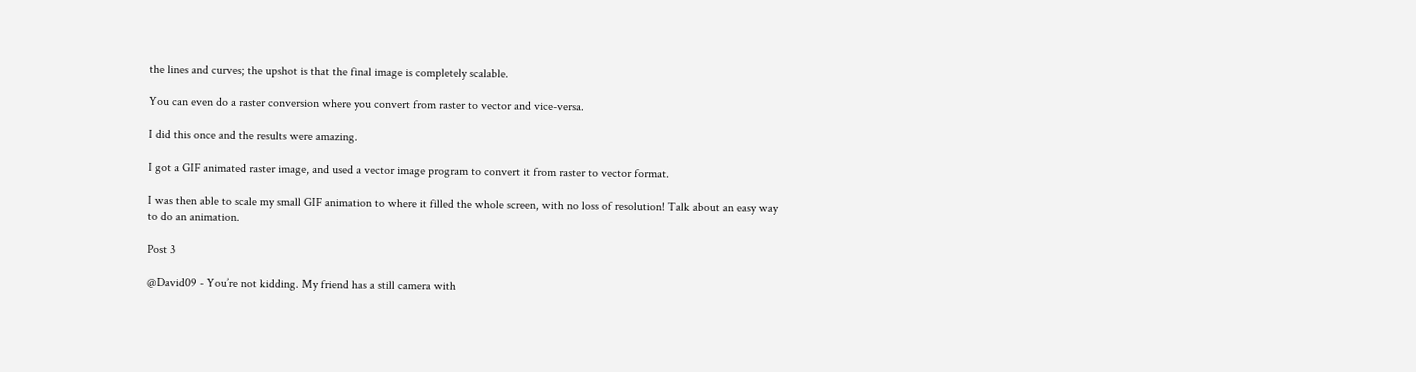the lines and curves; the upshot is that the final image is completely scalable.

You can even do a raster conversion where you convert from raster to vector and vice-versa.

I did this once and the results were amazing.

I got a GIF animated raster image, and used a vector image program to convert it from raster to vector format.

I was then able to scale my small GIF animation to where it filled the whole screen, with no loss of resolution! Talk about an easy way to do an animation.

Post 3

@David09 - You’re not kidding. My friend has a still camera with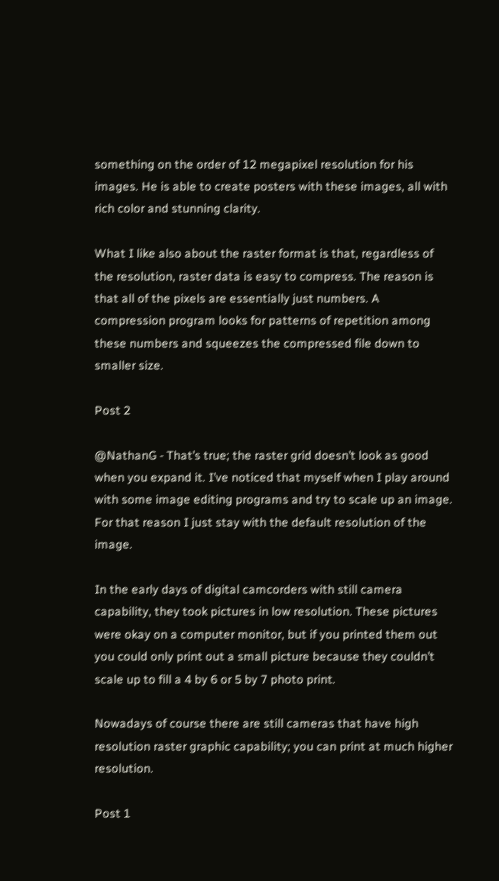something on the order of 12 megapixel resolution for his images. He is able to create posters with these images, all with rich color and stunning clarity.

What I like also about the raster format is that, regardless of the resolution, raster data is easy to compress. The reason is that all of the pixels are essentially just numbers. A compression program looks for patterns of repetition among these numbers and squeezes the compressed file down to smaller size.

Post 2

@NathanG - That’s true; the raster grid doesn’t look as good when you expand it. I’ve noticed that myself when I play around with some image editing programs and try to scale up an image. For that reason I just stay with the default resolution of the image.

In the early days of digital camcorders with still camera capability, they took pictures in low resolution. These pictures were okay on a computer monitor, but if you printed them out you could only print out a small picture because they couldn’t scale up to fill a 4 by 6 or 5 by 7 photo print.

Nowadays of course there are still cameras that have high resolution raster graphic capability; you can print at much higher resolution.

Post 1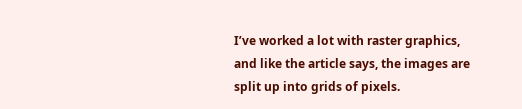I’ve worked a lot with raster graphics, and like the article says, the images are split up into grids of pixels.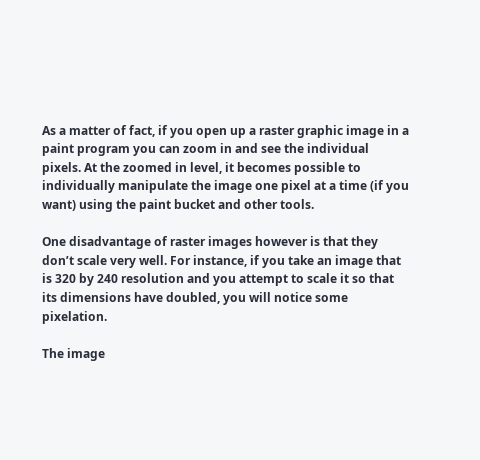As a matter of fact, if you open up a raster graphic image in a paint program you can zoom in and see the individual pixels. At the zoomed in level, it becomes possible to individually manipulate the image one pixel at a time (if you want) using the paint bucket and other tools.

One disadvantage of raster images however is that they don’t scale very well. For instance, if you take an image that is 320 by 240 resolution and you attempt to scale it so that its dimensions have doubled, you will notice some pixelation.

The image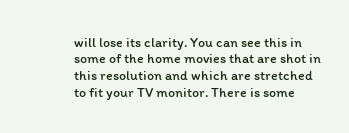will lose its clarity. You can see this in some of the home movies that are shot in this resolution and which are stretched to fit your TV monitor. There is some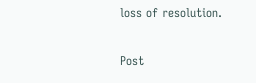loss of resolution.

Post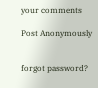your comments

Post Anonymously


forgot password?